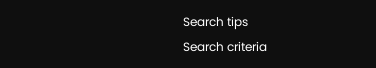Search tips
Search criteria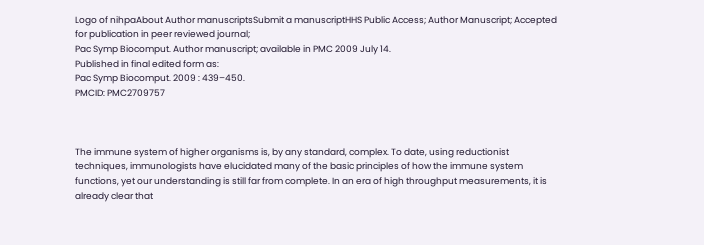Logo of nihpaAbout Author manuscriptsSubmit a manuscriptHHS Public Access; Author Manuscript; Accepted for publication in peer reviewed journal;
Pac Symp Biocomput. Author manuscript; available in PMC 2009 July 14.
Published in final edited form as:
Pac Symp Biocomput. 2009 : 439–450.
PMCID: PMC2709757



The immune system of higher organisms is, by any standard, complex. To date, using reductionist techniques, immunologists have elucidated many of the basic principles of how the immune system functions, yet our understanding is still far from complete. In an era of high throughput measurements, it is already clear that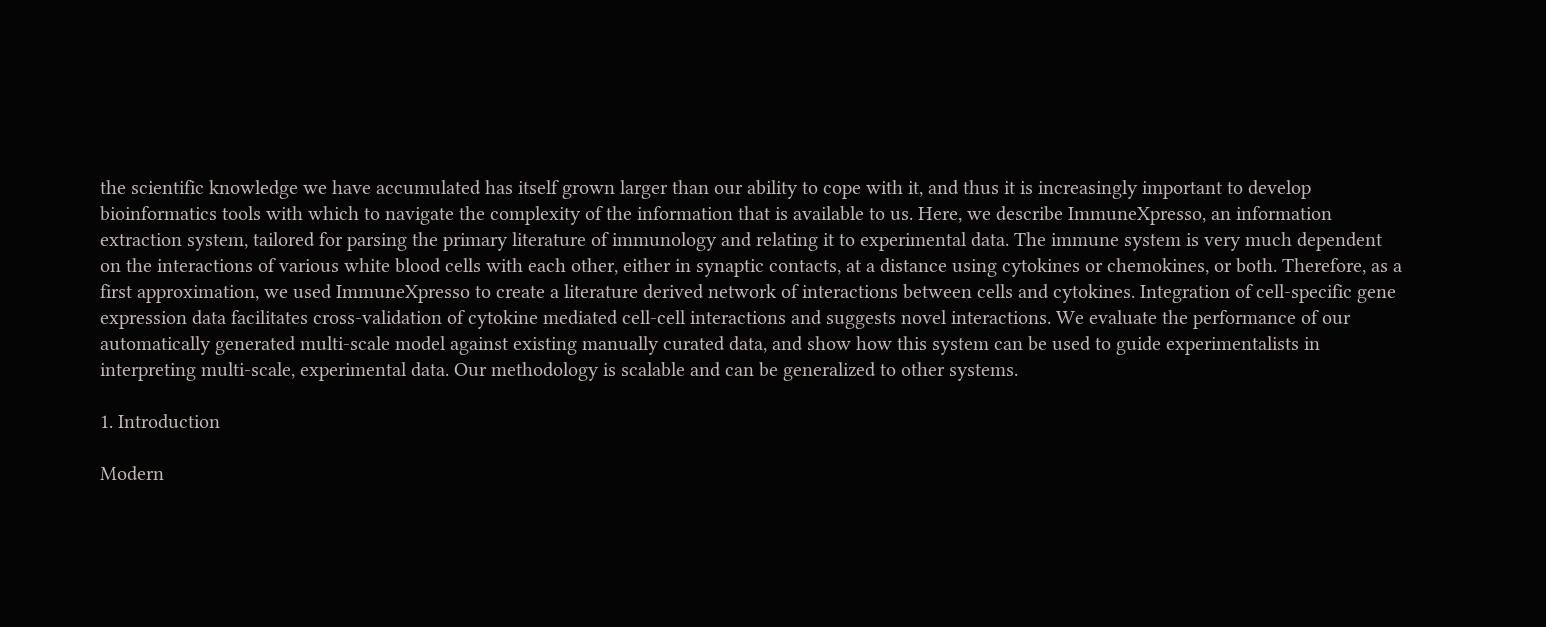the scientific knowledge we have accumulated has itself grown larger than our ability to cope with it, and thus it is increasingly important to develop bioinformatics tools with which to navigate the complexity of the information that is available to us. Here, we describe ImmuneXpresso, an information extraction system, tailored for parsing the primary literature of immunology and relating it to experimental data. The immune system is very much dependent on the interactions of various white blood cells with each other, either in synaptic contacts, at a distance using cytokines or chemokines, or both. Therefore, as a first approximation, we used ImmuneXpresso to create a literature derived network of interactions between cells and cytokines. Integration of cell-specific gene expression data facilitates cross-validation of cytokine mediated cell-cell interactions and suggests novel interactions. We evaluate the performance of our automatically generated multi-scale model against existing manually curated data, and show how this system can be used to guide experimentalists in interpreting multi-scale, experimental data. Our methodology is scalable and can be generalized to other systems.

1. Introduction

Modern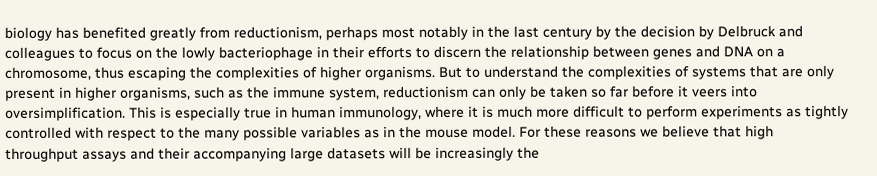biology has benefited greatly from reductionism, perhaps most notably in the last century by the decision by Delbruck and colleagues to focus on the lowly bacteriophage in their efforts to discern the relationship between genes and DNA on a chromosome, thus escaping the complexities of higher organisms. But to understand the complexities of systems that are only present in higher organisms, such as the immune system, reductionism can only be taken so far before it veers into oversimplification. This is especially true in human immunology, where it is much more difficult to perform experiments as tightly controlled with respect to the many possible variables as in the mouse model. For these reasons we believe that high throughput assays and their accompanying large datasets will be increasingly the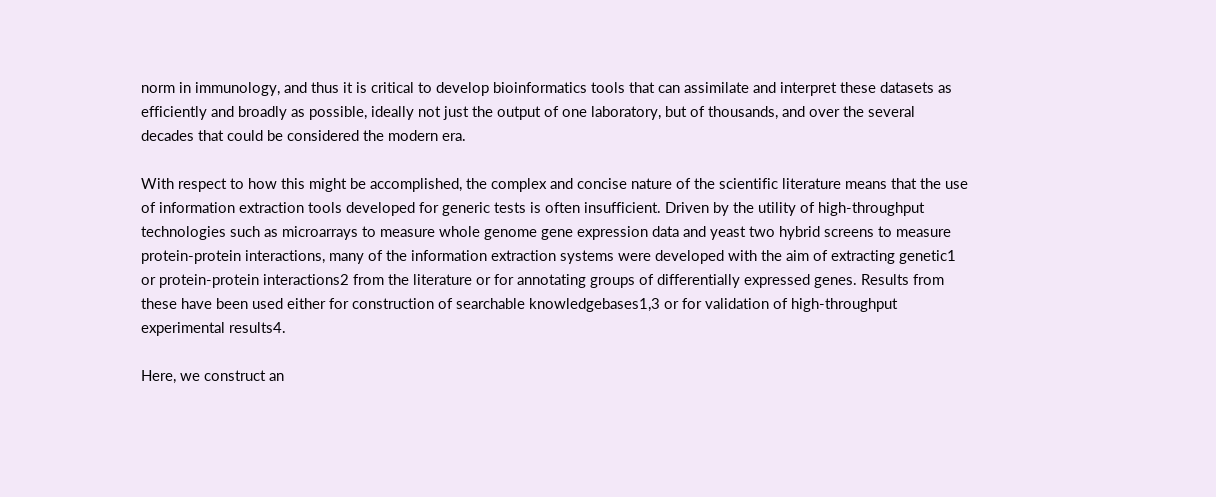norm in immunology, and thus it is critical to develop bioinformatics tools that can assimilate and interpret these datasets as efficiently and broadly as possible, ideally not just the output of one laboratory, but of thousands, and over the several decades that could be considered the modern era.

With respect to how this might be accomplished, the complex and concise nature of the scientific literature means that the use of information extraction tools developed for generic tests is often insufficient. Driven by the utility of high-throughput technologies such as microarrays to measure whole genome gene expression data and yeast two hybrid screens to measure protein-protein interactions, many of the information extraction systems were developed with the aim of extracting genetic1 or protein-protein interactions2 from the literature or for annotating groups of differentially expressed genes. Results from these have been used either for construction of searchable knowledgebases1,3 or for validation of high-throughput experimental results4.

Here, we construct an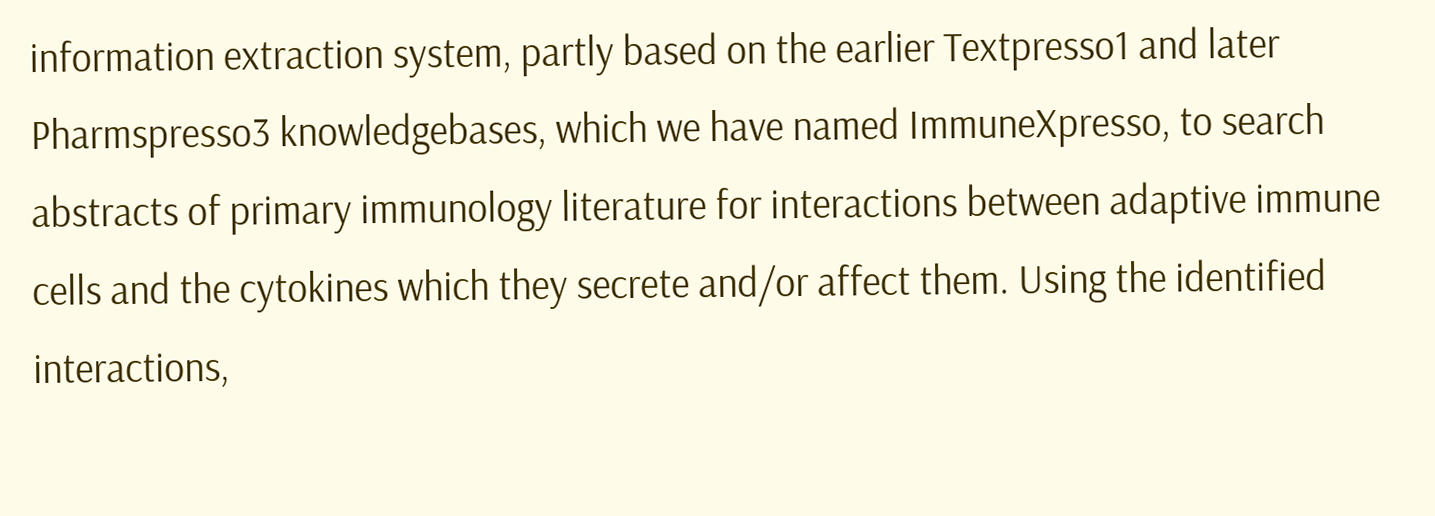information extraction system, partly based on the earlier Textpresso1 and later Pharmspresso3 knowledgebases, which we have named ImmuneXpresso, to search abstracts of primary immunology literature for interactions between adaptive immune cells and the cytokines which they secrete and/or affect them. Using the identified interactions,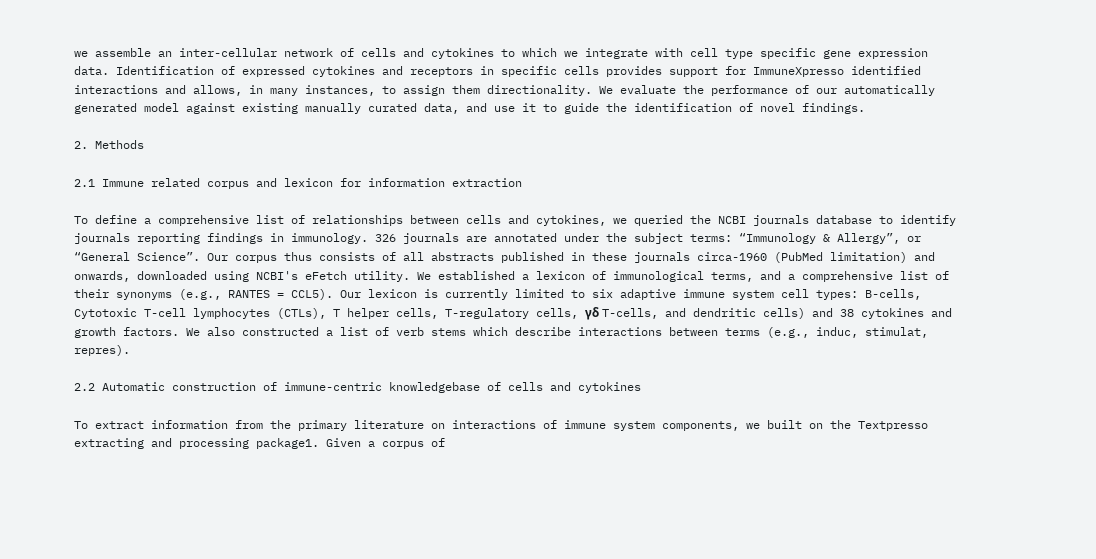we assemble an inter-cellular network of cells and cytokines to which we integrate with cell type specific gene expression data. Identification of expressed cytokines and receptors in specific cells provides support for ImmuneXpresso identified interactions and allows, in many instances, to assign them directionality. We evaluate the performance of our automatically generated model against existing manually curated data, and use it to guide the identification of novel findings.

2. Methods

2.1 Immune related corpus and lexicon for information extraction

To define a comprehensive list of relationships between cells and cytokines, we queried the NCBI journals database to identify journals reporting findings in immunology. 326 journals are annotated under the subject terms: “Immunology & Allergy”, or “General Science”. Our corpus thus consists of all abstracts published in these journals circa-1960 (PubMed limitation) and onwards, downloaded using NCBI's eFetch utility. We established a lexicon of immunological terms, and a comprehensive list of their synonyms (e.g., RANTES = CCL5). Our lexicon is currently limited to six adaptive immune system cell types: B-cells, Cytotoxic T-cell lymphocytes (CTLs), T helper cells, T-regulatory cells, γδ T-cells, and dendritic cells) and 38 cytokines and growth factors. We also constructed a list of verb stems which describe interactions between terms (e.g., induc, stimulat, repres).

2.2 Automatic construction of immune-centric knowledgebase of cells and cytokines

To extract information from the primary literature on interactions of immune system components, we built on the Textpresso extracting and processing package1. Given a corpus of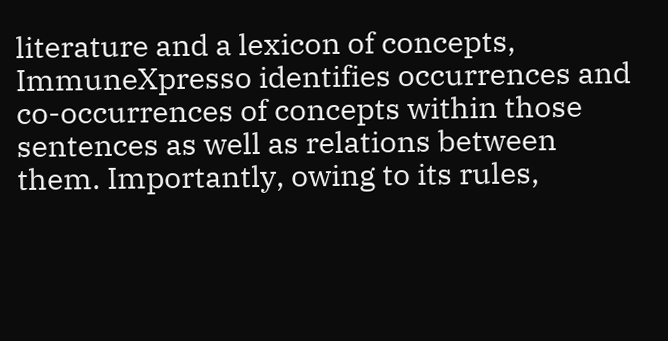literature and a lexicon of concepts, ImmuneXpresso identifies occurrences and co-occurrences of concepts within those sentences as well as relations between them. Importantly, owing to its rules,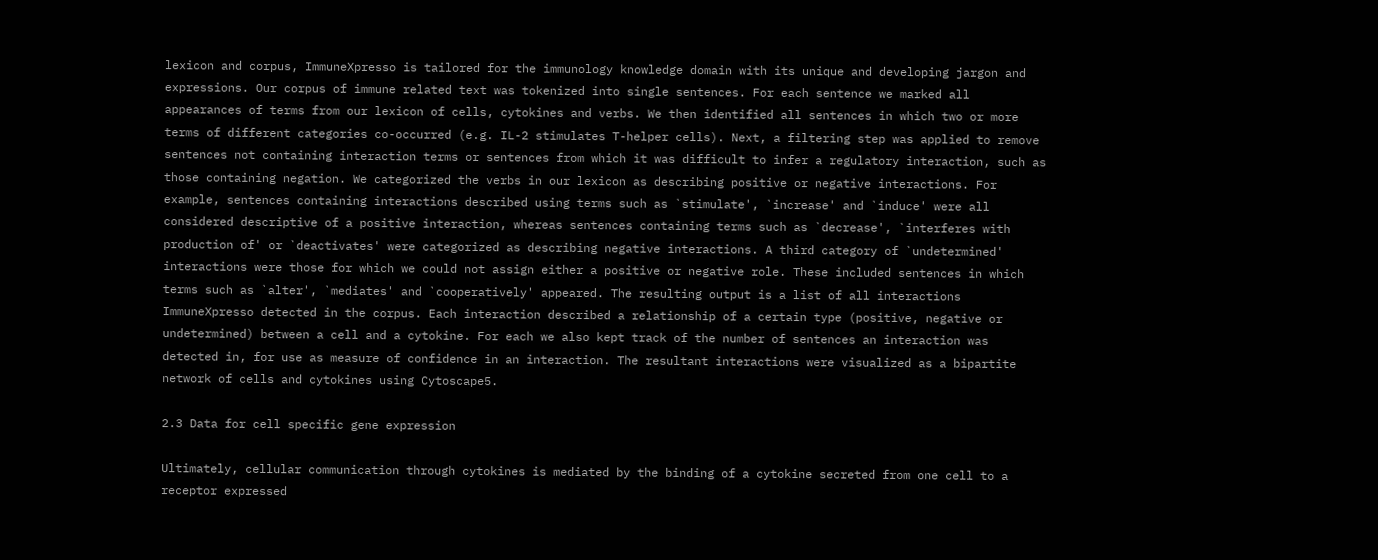lexicon and corpus, ImmuneXpresso is tailored for the immunology knowledge domain with its unique and developing jargon and expressions. Our corpus of immune related text was tokenized into single sentences. For each sentence we marked all appearances of terms from our lexicon of cells, cytokines and verbs. We then identified all sentences in which two or more terms of different categories co-occurred (e.g. IL-2 stimulates T-helper cells). Next, a filtering step was applied to remove sentences not containing interaction terms or sentences from which it was difficult to infer a regulatory interaction, such as those containing negation. We categorized the verbs in our lexicon as describing positive or negative interactions. For example, sentences containing interactions described using terms such as `stimulate', `increase' and `induce' were all considered descriptive of a positive interaction, whereas sentences containing terms such as `decrease', `interferes with production of' or `deactivates' were categorized as describing negative interactions. A third category of `undetermined' interactions were those for which we could not assign either a positive or negative role. These included sentences in which terms such as `alter', `mediates' and `cooperatively' appeared. The resulting output is a list of all interactions ImmuneXpresso detected in the corpus. Each interaction described a relationship of a certain type (positive, negative or undetermined) between a cell and a cytokine. For each we also kept track of the number of sentences an interaction was detected in, for use as measure of confidence in an interaction. The resultant interactions were visualized as a bipartite network of cells and cytokines using Cytoscape5.

2.3 Data for cell specific gene expression

Ultimately, cellular communication through cytokines is mediated by the binding of a cytokine secreted from one cell to a receptor expressed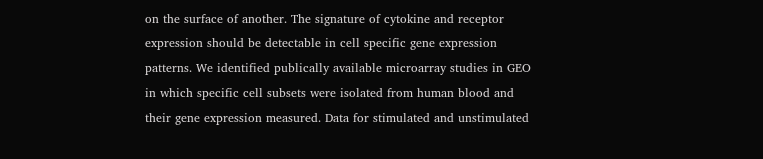on the surface of another. The signature of cytokine and receptor expression should be detectable in cell specific gene expression patterns. We identified publically available microarray studies in GEO in which specific cell subsets were isolated from human blood and their gene expression measured. Data for stimulated and unstimulated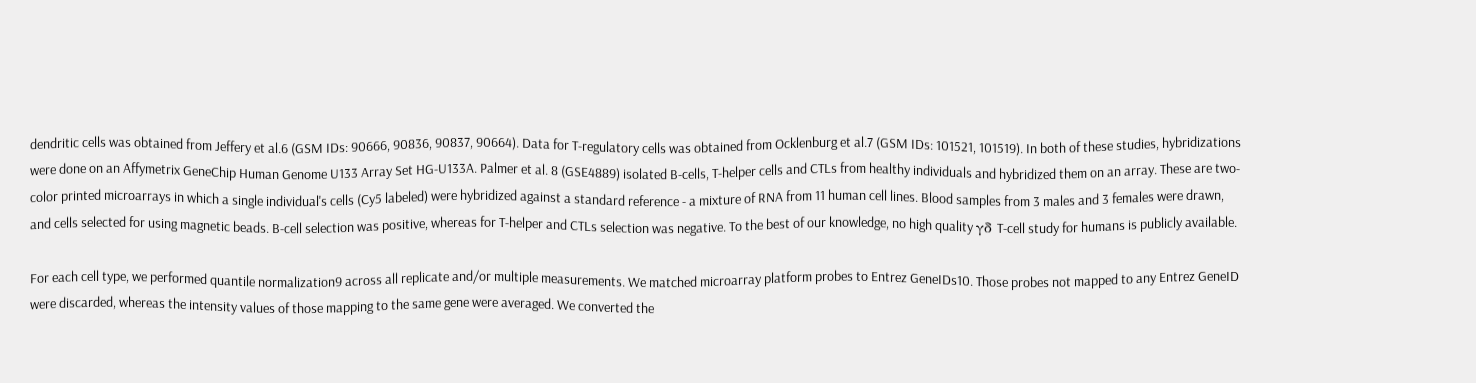dendritic cells was obtained from Jeffery et al.6 (GSM IDs: 90666, 90836, 90837, 90664). Data for T-regulatory cells was obtained from Ocklenburg et al.7 (GSM IDs: 101521, 101519). In both of these studies, hybridizations were done on an Affymetrix GeneChip Human Genome U133 Array Set HG-U133A. Palmer et al. 8 (GSE4889) isolated B-cells, T-helper cells and CTLs from healthy individuals and hybridized them on an array. These are two-color printed microarrays in which a single individual's cells (Cy5 labeled) were hybridized against a standard reference - a mixture of RNA from 11 human cell lines. Blood samples from 3 males and 3 females were drawn, and cells selected for using magnetic beads. B-cell selection was positive, whereas for T-helper and CTLs selection was negative. To the best of our knowledge, no high quality γδ T-cell study for humans is publicly available.

For each cell type, we performed quantile normalization9 across all replicate and/or multiple measurements. We matched microarray platform probes to Entrez GeneIDs10. Those probes not mapped to any Entrez GeneID were discarded, whereas the intensity values of those mapping to the same gene were averaged. We converted the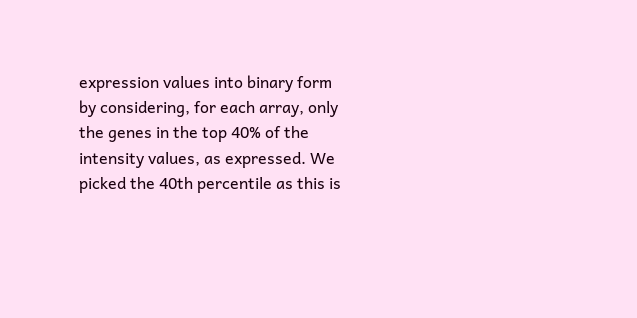expression values into binary form by considering, for each array, only the genes in the top 40% of the intensity values, as expressed. We picked the 40th percentile as this is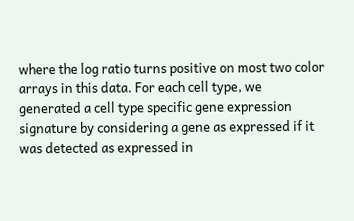where the log ratio turns positive on most two color arrays in this data. For each cell type, we generated a cell type specific gene expression signature by considering a gene as expressed if it was detected as expressed in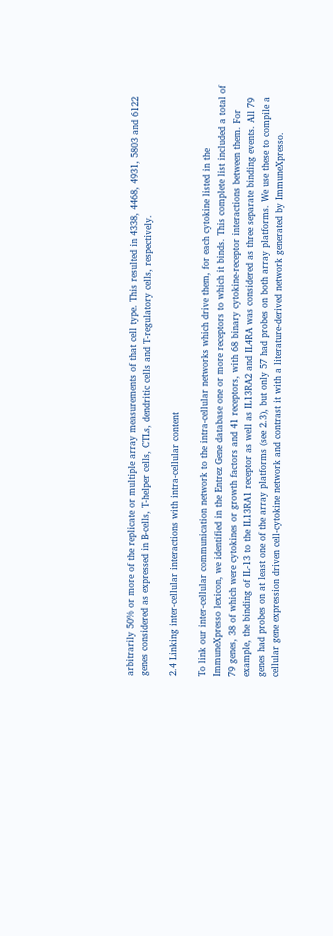arbitrarily 50% or more of the replicate or multiple array measurements of that cell type. This resulted in 4338, 4468, 4931, 5803 and 6122 genes considered as expressed in B-cells, T-helper cells, CTLs, dendritic cells and T-regulatory cells, respectively.

2.4 Linking inter-cellular interactions with intra-cellular content

To link our inter-cellular communication network to the intra-cellular networks which drive them, for each cytokine listed in the ImmuneXpresso lexicon, we identified in the Entrez Gene database one or more receptors to which it binds. This complete list included a total of 79 genes, 38 of which were cytokines or growth factors and 41 receptors, with 68 binary cytokine-receptor interactions between them. For example, the binding of IL-13 to the IL13RA1 receptor as well as IL13RA2 and IL4RA was considered as three separate binding events. All 79 genes had probes on at least one of the array platforms (see 2.3), but only 57 had probes on both array platforms. We use these to compile a cellular gene expression driven cell-cytokine network and contrast it with a literature-derived network generated by ImmuneXpresso.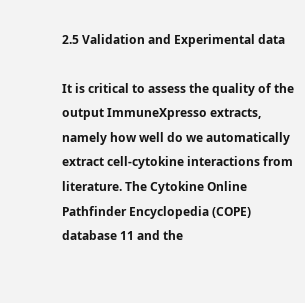2.5 Validation and Experimental data

It is critical to assess the quality of the output ImmuneXpresso extracts, namely how well do we automatically extract cell-cytokine interactions from literature. The Cytokine Online Pathfinder Encyclopedia (COPE) database 11 and the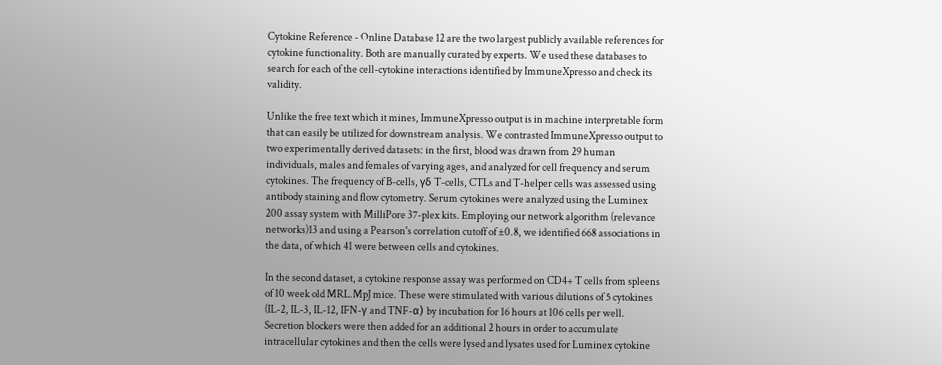Cytokine Reference - Online Database 12 are the two largest publicly available references for cytokine functionality. Both are manually curated by experts. We used these databases to search for each of the cell-cytokine interactions identified by ImmuneXpresso and check its validity.

Unlike the free text which it mines, ImmuneXpresso output is in machine interpretable form that can easily be utilized for downstream analysis. We contrasted ImmuneXpresso output to two experimentally derived datasets: in the first, blood was drawn from 29 human individuals, males and females of varying ages, and analyzed for cell frequency and serum cytokines. The frequency of B-cells, γδ T-cells, CTLs and T-helper cells was assessed using antibody staining and flow cytometry. Serum cytokines were analyzed using the Luminex 200 assay system with MilliPore 37-plex kits. Employing our network algorithm (relevance networks)13 and using a Pearson's correlation cutoff of ±0.8, we identified 668 associations in the data, of which 41 were between cells and cytokines.

In the second dataset, a cytokine response assay was performed on CD4+ T cells from spleens of 10 week old MRL.MpJ mice. These were stimulated with various dilutions of 5 cytokines (IL-2, IL-3, IL-12, IFN-γ and TNF-α) by incubation for 16 hours at 106 cells per well. Secretion blockers were then added for an additional 2 hours in order to accumulate intracellular cytokines and then the cells were lysed and lysates used for Luminex cytokine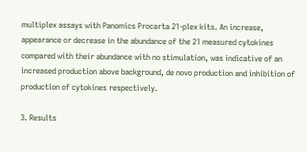multiplex assays with Panomics Procarta 21-plex kits. An increase, appearance or decrease in the abundance of the 21 measured cytokines compared with their abundance with no stimulation, was indicative of an increased production above background, de novo production and inhibition of production of cytokines respectively.

3. Results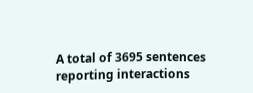A total of 3695 sentences reporting interactions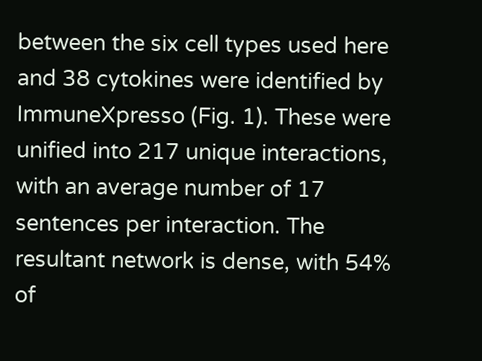between the six cell types used here and 38 cytokines were identified by ImmuneXpresso (Fig. 1). These were unified into 217 unique interactions, with an average number of 17 sentences per interaction. The resultant network is dense, with 54% of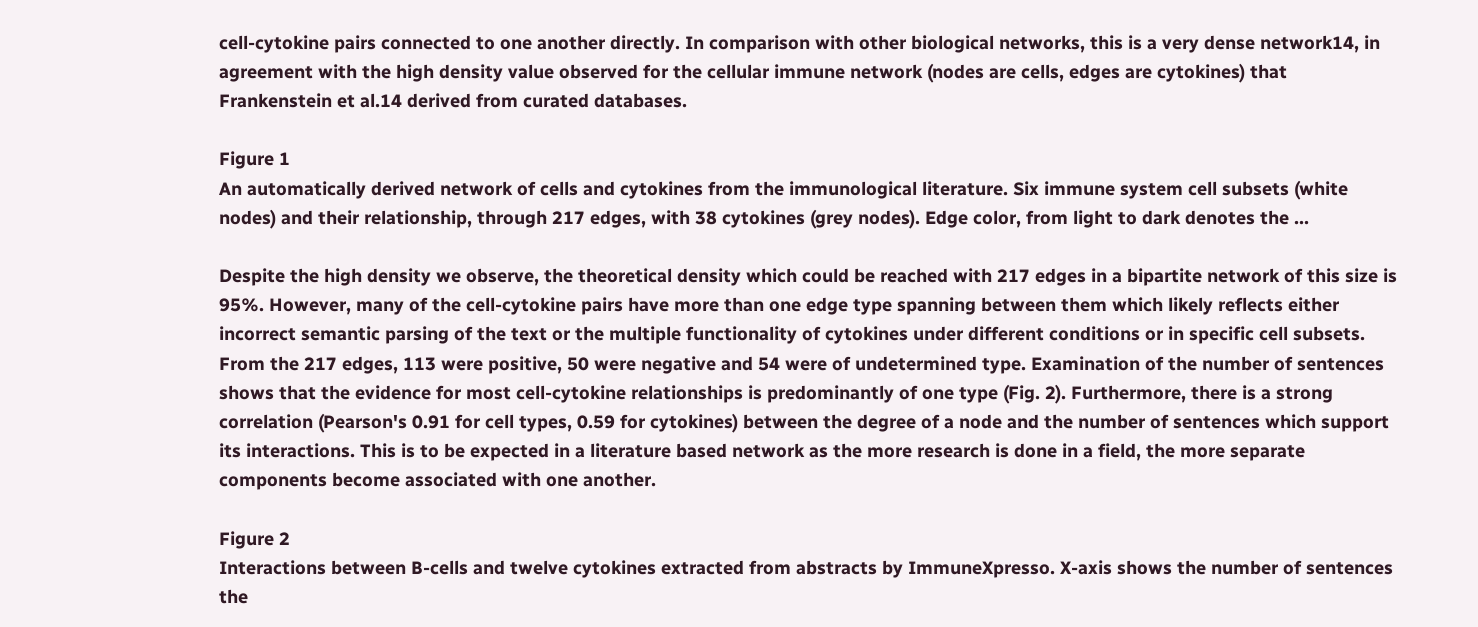cell-cytokine pairs connected to one another directly. In comparison with other biological networks, this is a very dense network14, in agreement with the high density value observed for the cellular immune network (nodes are cells, edges are cytokines) that Frankenstein et al.14 derived from curated databases.

Figure 1
An automatically derived network of cells and cytokines from the immunological literature. Six immune system cell subsets (white nodes) and their relationship, through 217 edges, with 38 cytokines (grey nodes). Edge color, from light to dark denotes the ...

Despite the high density we observe, the theoretical density which could be reached with 217 edges in a bipartite network of this size is 95%. However, many of the cell-cytokine pairs have more than one edge type spanning between them which likely reflects either incorrect semantic parsing of the text or the multiple functionality of cytokines under different conditions or in specific cell subsets. From the 217 edges, 113 were positive, 50 were negative and 54 were of undetermined type. Examination of the number of sentences shows that the evidence for most cell-cytokine relationships is predominantly of one type (Fig. 2). Furthermore, there is a strong correlation (Pearson's 0.91 for cell types, 0.59 for cytokines) between the degree of a node and the number of sentences which support its interactions. This is to be expected in a literature based network as the more research is done in a field, the more separate components become associated with one another.

Figure 2
Interactions between B-cells and twelve cytokines extracted from abstracts by ImmuneXpresso. X-axis shows the number of sentences the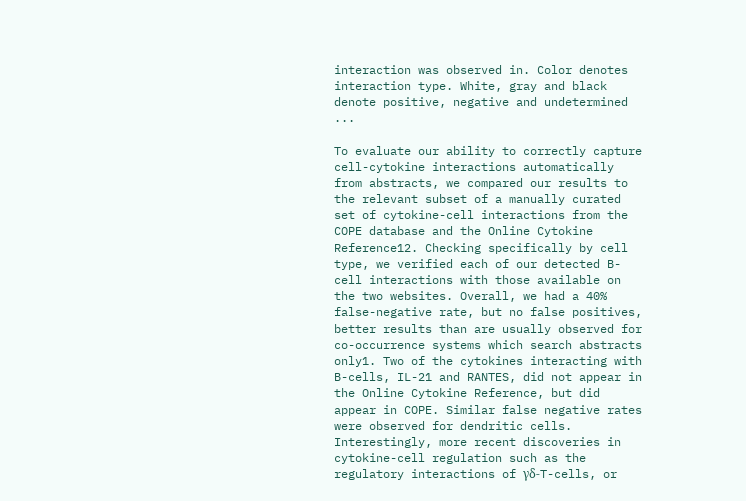interaction was observed in. Color denotes interaction type. White, gray and black denote positive, negative and undetermined ...

To evaluate our ability to correctly capture cell-cytokine interactions automatically from abstracts, we compared our results to the relevant subset of a manually curated set of cytokine-cell interactions from the COPE database and the Online Cytokine Reference12. Checking specifically by cell type, we verified each of our detected B-cell interactions with those available on the two websites. Overall, we had a 40% false-negative rate, but no false positives, better results than are usually observed for co-occurrence systems which search abstracts only1. Two of the cytokines interacting with B-cells, IL-21 and RANTES, did not appear in the Online Cytokine Reference, but did appear in COPE. Similar false negative rates were observed for dendritic cells. Interestingly, more recent discoveries in cytokine-cell regulation such as the regulatory interactions of γδ-T-cells, or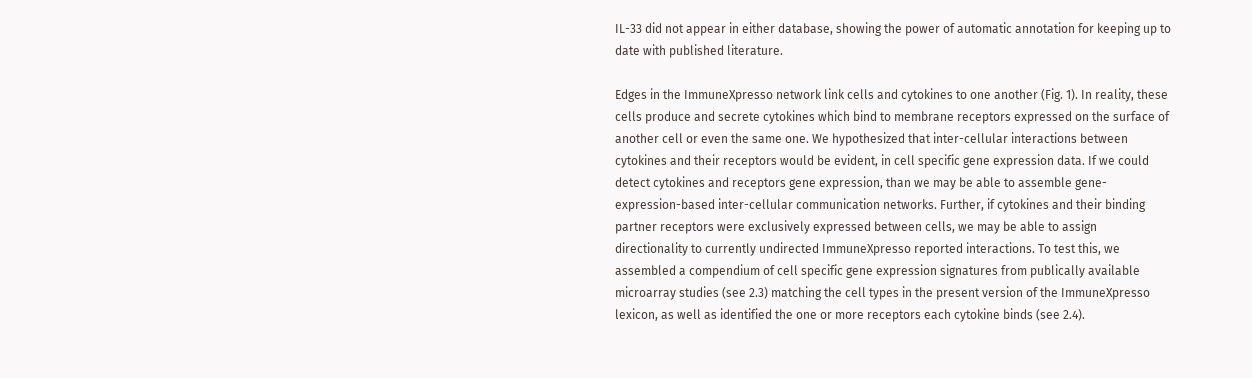IL-33 did not appear in either database, showing the power of automatic annotation for keeping up to date with published literature.

Edges in the ImmuneXpresso network link cells and cytokines to one another (Fig. 1). In reality, these cells produce and secrete cytokines which bind to membrane receptors expressed on the surface of another cell or even the same one. We hypothesized that inter-cellular interactions between cytokines and their receptors would be evident, in cell specific gene expression data. If we could detect cytokines and receptors gene expression, than we may be able to assemble gene-expression-based inter-cellular communication networks. Further, if cytokines and their binding partner receptors were exclusively expressed between cells, we may be able to assign directionality to currently undirected ImmuneXpresso reported interactions. To test this, we assembled a compendium of cell specific gene expression signatures from publically available microarray studies (see 2.3) matching the cell types in the present version of the ImmuneXpresso lexicon, as well as identified the one or more receptors each cytokine binds (see 2.4).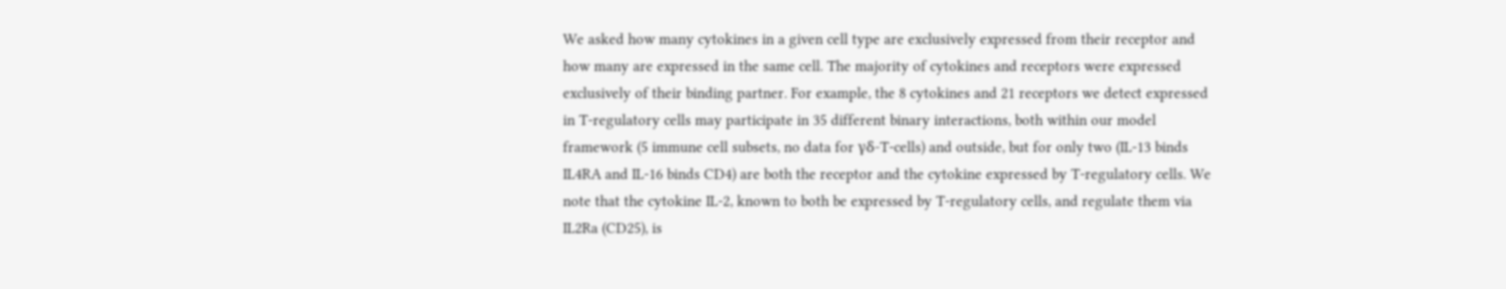We asked how many cytokines in a given cell type are exclusively expressed from their receptor and how many are expressed in the same cell. The majority of cytokines and receptors were expressed exclusively of their binding partner. For example, the 8 cytokines and 21 receptors we detect expressed in T-regulatory cells may participate in 35 different binary interactions, both within our model framework (5 immune cell subsets, no data for γδ-T-cells) and outside, but for only two (IL-13 binds IL4RA and IL-16 binds CD4) are both the receptor and the cytokine expressed by T-regulatory cells. We note that the cytokine IL-2, known to both be expressed by T-regulatory cells, and regulate them via IL2Ra (CD25), is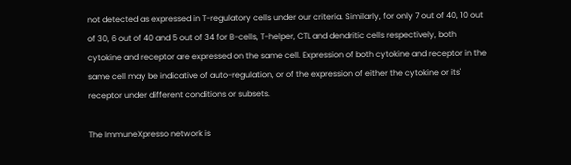not detected as expressed in T-regulatory cells under our criteria. Similarly, for only 7 out of 40, 10 out of 30, 6 out of 40 and 5 out of 34 for B-cells, T-helper, CTL and dendritic cells respectively, both cytokine and receptor are expressed on the same cell. Expression of both cytokine and receptor in the same cell may be indicative of auto-regulation, or of the expression of either the cytokine or its' receptor under different conditions or subsets.

The ImmuneXpresso network is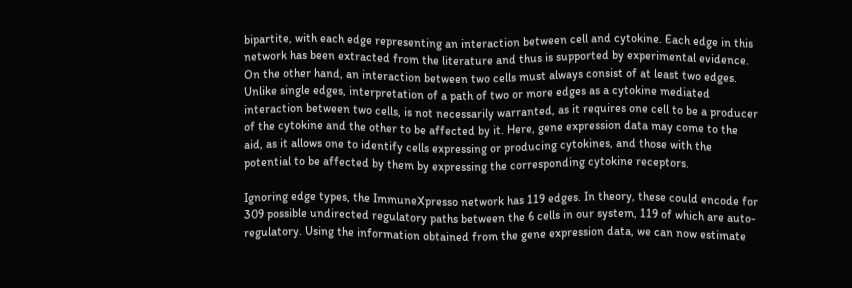bipartite, with each edge representing an interaction between cell and cytokine. Each edge in this network has been extracted from the literature and thus is supported by experimental evidence. On the other hand, an interaction between two cells must always consist of at least two edges. Unlike single edges, interpretation of a path of two or more edges as a cytokine mediated interaction between two cells, is not necessarily warranted, as it requires one cell to be a producer of the cytokine and the other to be affected by it. Here, gene expression data may come to the aid, as it allows one to identify cells expressing or producing cytokines, and those with the potential to be affected by them by expressing the corresponding cytokine receptors.

Ignoring edge types, the ImmuneXpresso network has 119 edges. In theory, these could encode for 309 possible undirected regulatory paths between the 6 cells in our system, 119 of which are auto-regulatory. Using the information obtained from the gene expression data, we can now estimate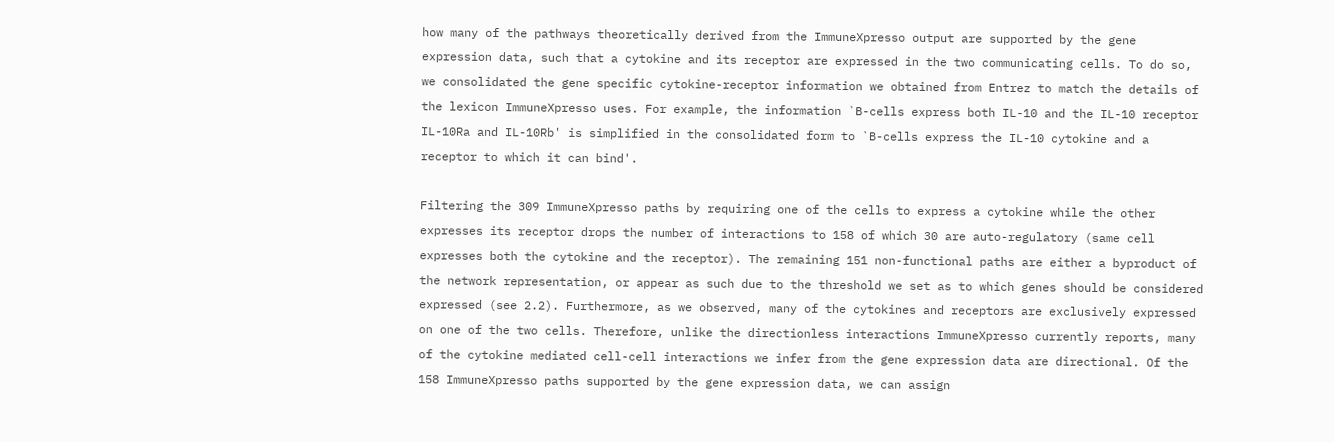how many of the pathways theoretically derived from the ImmuneXpresso output are supported by the gene expression data, such that a cytokine and its receptor are expressed in the two communicating cells. To do so, we consolidated the gene specific cytokine-receptor information we obtained from Entrez to match the details of the lexicon ImmuneXpresso uses. For example, the information `B-cells express both IL-10 and the IL-10 receptor IL-10Ra and IL-10Rb' is simplified in the consolidated form to `B-cells express the IL-10 cytokine and a receptor to which it can bind'.

Filtering the 309 ImmuneXpresso paths by requiring one of the cells to express a cytokine while the other expresses its receptor drops the number of interactions to 158 of which 30 are auto-regulatory (same cell expresses both the cytokine and the receptor). The remaining 151 non-functional paths are either a byproduct of the network representation, or appear as such due to the threshold we set as to which genes should be considered expressed (see 2.2). Furthermore, as we observed, many of the cytokines and receptors are exclusively expressed on one of the two cells. Therefore, unlike the directionless interactions ImmuneXpresso currently reports, many of the cytokine mediated cell-cell interactions we infer from the gene expression data are directional. Of the 158 ImmuneXpresso paths supported by the gene expression data, we can assign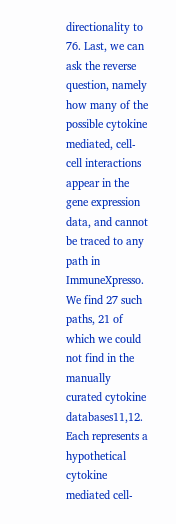directionality to 76. Last, we can ask the reverse question, namely how many of the possible cytokine mediated, cell-cell interactions appear in the gene expression data, and cannot be traced to any path in ImmuneXpresso. We find 27 such paths, 21 of which we could not find in the manually curated cytokine databases11,12. Each represents a hypothetical cytokine mediated cell-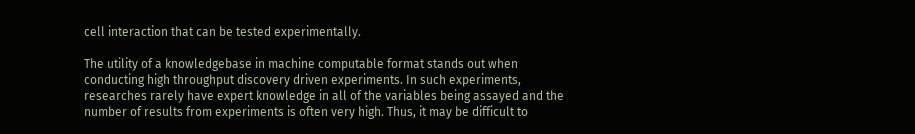cell interaction that can be tested experimentally.

The utility of a knowledgebase in machine computable format stands out when conducting high throughput discovery driven experiments. In such experiments, researches rarely have expert knowledge in all of the variables being assayed and the number of results from experiments is often very high. Thus, it may be difficult to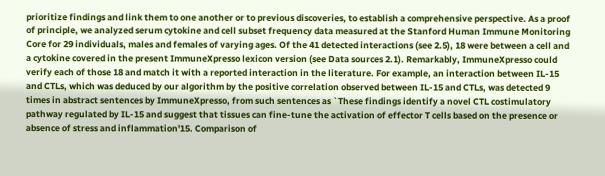prioritize findings and link them to one another or to previous discoveries, to establish a comprehensive perspective. As a proof of principle, we analyzed serum cytokine and cell subset frequency data measured at the Stanford Human Immune Monitoring Core for 29 individuals, males and females of varying ages. Of the 41 detected interactions (see 2.5), 18 were between a cell and a cytokine covered in the present ImmuneXpresso lexicon version (see Data sources 2.1). Remarkably, ImmuneXpresso could verify each of those 18 and match it with a reported interaction in the literature. For example, an interaction between IL-15 and CTLs, which was deduced by our algorithm by the positive correlation observed between IL-15 and CTLs, was detected 9 times in abstract sentences by ImmuneXpresso, from such sentences as `These findings identify a novel CTL costimulatory pathway regulated by IL-15 and suggest that tissues can fine-tune the activation of effector T cells based on the presence or absence of stress and inflammation'15. Comparison of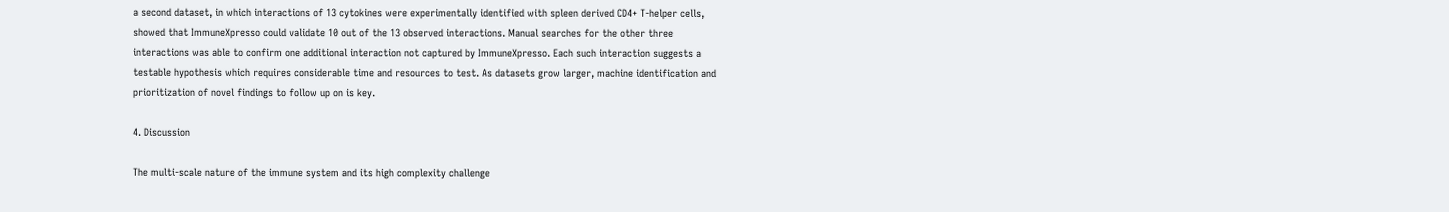a second dataset, in which interactions of 13 cytokines were experimentally identified with spleen derived CD4+ T-helper cells, showed that ImmuneXpresso could validate 10 out of the 13 observed interactions. Manual searches for the other three interactions was able to confirm one additional interaction not captured by ImmuneXpresso. Each such interaction suggests a testable hypothesis which requires considerable time and resources to test. As datasets grow larger, machine identification and prioritization of novel findings to follow up on is key.

4. Discussion

The multi-scale nature of the immune system and its high complexity challenge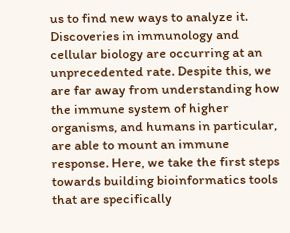us to find new ways to analyze it. Discoveries in immunology and cellular biology are occurring at an unprecedented rate. Despite this, we are far away from understanding how the immune system of higher organisms, and humans in particular, are able to mount an immune response. Here, we take the first steps towards building bioinformatics tools that are specifically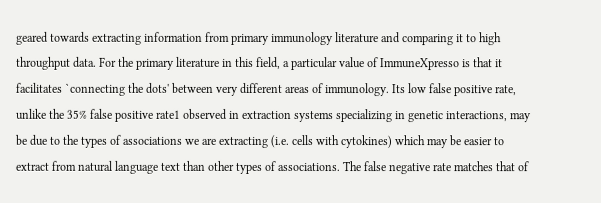geared towards extracting information from primary immunology literature and comparing it to high throughput data. For the primary literature in this field, a particular value of ImmuneXpresso is that it facilitates `connecting the dots' between very different areas of immunology. Its low false positive rate, unlike the 35% false positive rate1 observed in extraction systems specializing in genetic interactions, may be due to the types of associations we are extracting (i.e. cells with cytokines) which may be easier to extract from natural language text than other types of associations. The false negative rate matches that of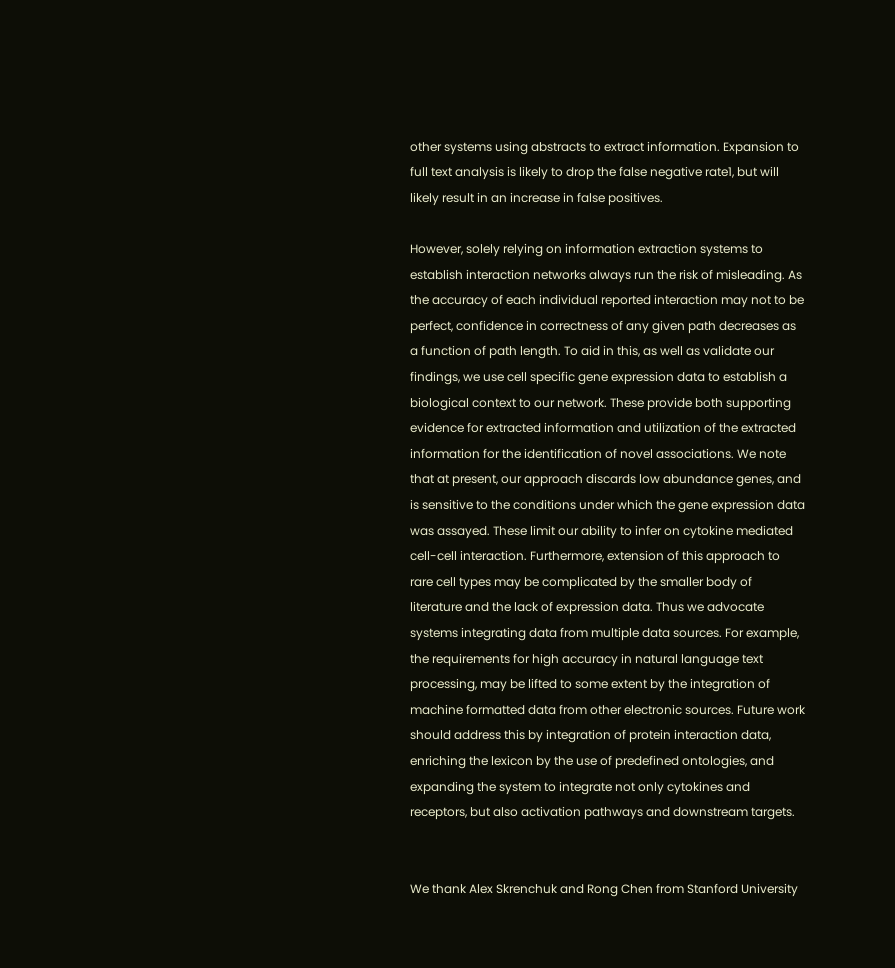other systems using abstracts to extract information. Expansion to full text analysis is likely to drop the false negative rate1, but will likely result in an increase in false positives.

However, solely relying on information extraction systems to establish interaction networks always run the risk of misleading. As the accuracy of each individual reported interaction may not to be perfect, confidence in correctness of any given path decreases as a function of path length. To aid in this, as well as validate our findings, we use cell specific gene expression data to establish a biological context to our network. These provide both supporting evidence for extracted information and utilization of the extracted information for the identification of novel associations. We note that at present, our approach discards low abundance genes, and is sensitive to the conditions under which the gene expression data was assayed. These limit our ability to infer on cytokine mediated cell-cell interaction. Furthermore, extension of this approach to rare cell types may be complicated by the smaller body of literature and the lack of expression data. Thus we advocate systems integrating data from multiple data sources. For example, the requirements for high accuracy in natural language text processing, may be lifted to some extent by the integration of machine formatted data from other electronic sources. Future work should address this by integration of protein interaction data, enriching the lexicon by the use of predefined ontologies, and expanding the system to integrate not only cytokines and receptors, but also activation pathways and downstream targets.


We thank Alex Skrenchuk and Rong Chen from Stanford University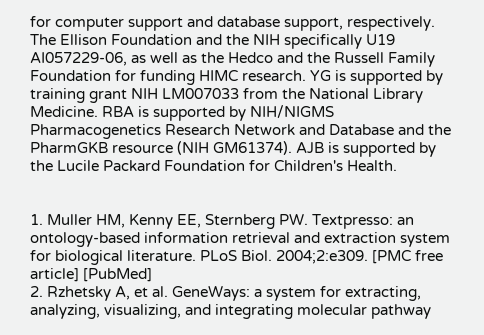for computer support and database support, respectively. The Ellison Foundation and the NIH specifically U19 AI057229-06, as well as the Hedco and the Russell Family Foundation for funding HIMC research. YG is supported by training grant NIH LM007033 from the National Library Medicine. RBA is supported by NIH/NIGMS Pharmacogenetics Research Network and Database and the PharmGKB resource (NIH GM61374). AJB is supported by the Lucile Packard Foundation for Children's Health.


1. Muller HM, Kenny EE, Sternberg PW. Textpresso: an ontology-based information retrieval and extraction system for biological literature. PLoS Biol. 2004;2:e309. [PMC free article] [PubMed]
2. Rzhetsky A, et al. GeneWays: a system for extracting, analyzing, visualizing, and integrating molecular pathway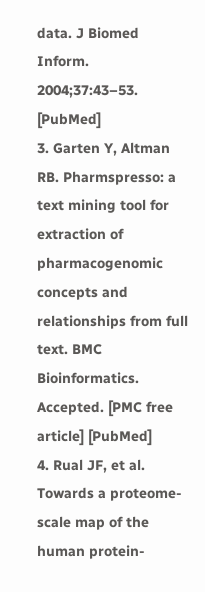data. J Biomed Inform. 2004;37:43–53. [PubMed]
3. Garten Y, Altman RB. Pharmspresso: a text mining tool for extraction of pharmacogenomic concepts and relationships from full text. BMC Bioinformatics. Accepted. [PMC free article] [PubMed]
4. Rual JF, et al. Towards a proteome-scale map of the human protein-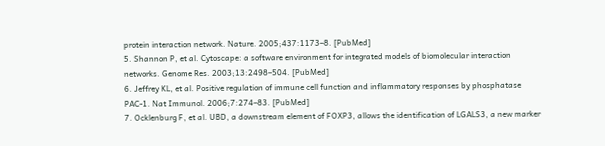protein interaction network. Nature. 2005;437:1173–8. [PubMed]
5. Shannon P, et al. Cytoscape: a software environment for integrated models of biomolecular interaction networks. Genome Res. 2003;13:2498–504. [PubMed]
6. Jeffrey KL, et al. Positive regulation of immune cell function and inflammatory responses by phosphatase PAC-1. Nat Immunol. 2006;7:274–83. [PubMed]
7. Ocklenburg F, et al. UBD, a downstream element of FOXP3, allows the identification of LGALS3, a new marker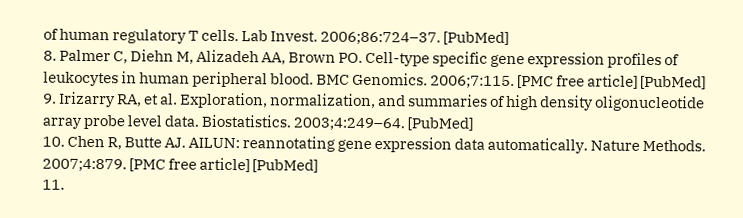of human regulatory T cells. Lab Invest. 2006;86:724–37. [PubMed]
8. Palmer C, Diehn M, Alizadeh AA, Brown PO. Cell-type specific gene expression profiles of leukocytes in human peripheral blood. BMC Genomics. 2006;7:115. [PMC free article] [PubMed]
9. Irizarry RA, et al. Exploration, normalization, and summaries of high density oligonucleotide array probe level data. Biostatistics. 2003;4:249–64. [PubMed]
10. Chen R, Butte AJ. AILUN: reannotating gene expression data automatically. Nature Methods. 2007;4:879. [PMC free article] [PubMed]
11.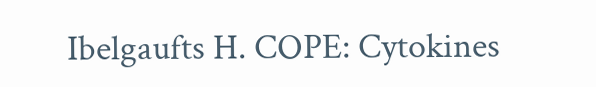Ibelgaufts H. COPE: Cytokines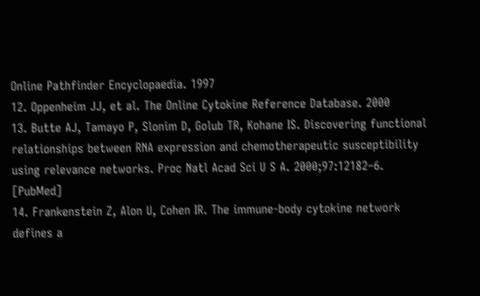Online Pathfinder Encyclopaedia. 1997
12. Oppenheim JJ, et al. The Online Cytokine Reference Database. 2000
13. Butte AJ, Tamayo P, Slonim D, Golub TR, Kohane IS. Discovering functional relationships between RNA expression and chemotherapeutic susceptibility using relevance networks. Proc Natl Acad Sci U S A. 2000;97:12182–6. [PubMed]
14. Frankenstein Z, Alon U, Cohen IR. The immune-body cytokine network defines a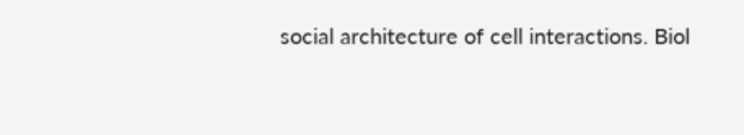social architecture of cell interactions. Biol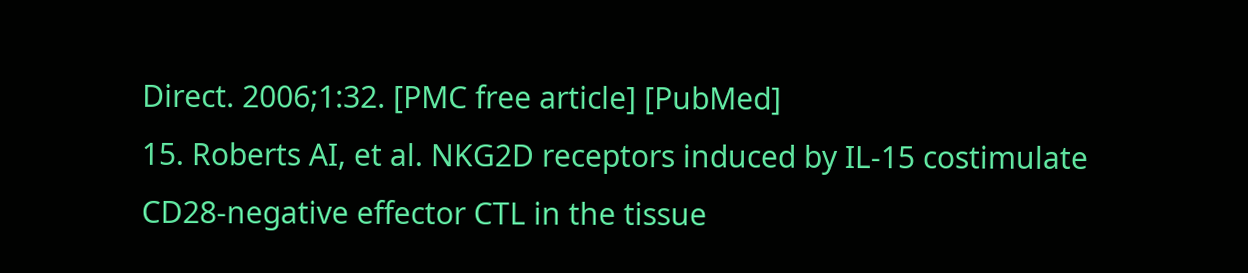Direct. 2006;1:32. [PMC free article] [PubMed]
15. Roberts AI, et al. NKG2D receptors induced by IL-15 costimulate CD28-negative effector CTL in the tissue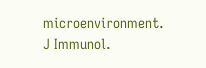microenvironment. J Immunol.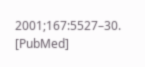2001;167:5527–30. [PubMed]